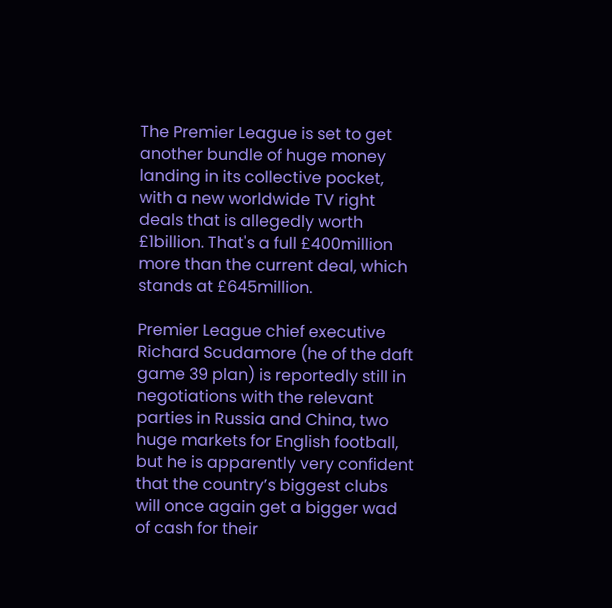The Premier League is set to get another bundle of huge money landing in its collective pocket, with a new worldwide TV right deals that is allegedly worth £1billion. That's a full £400million more than the current deal, which stands at £645million.

Premier League chief executive Richard Scudamore (he of the daft game 39 plan) is reportedly still in negotiations with the relevant parties in Russia and China, two huge markets for English football, but he is apparently very confident that the country’s biggest clubs will once again get a bigger wad of cash for their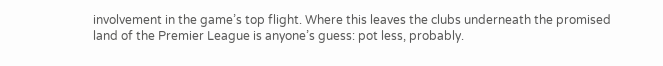involvement in the game’s top flight. Where this leaves the clubs underneath the promised land of the Premier League is anyone’s guess: pot less, probably.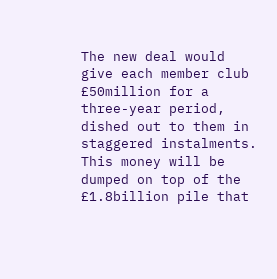The new deal would give each member club £50million for a three-year period, dished out to them in staggered instalments. This money will be dumped on top of the £1.8billion pile that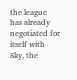the league has already negotiated for itself with Sky, the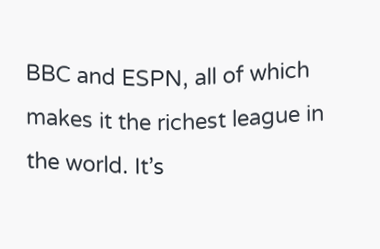BBC and ESPN, all of which makes it the richest league in the world. It’s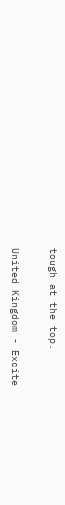tough at the top.

United Kingdom - Excite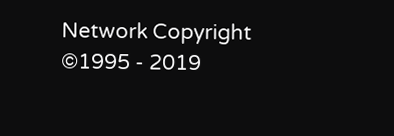Network Copyright ©1995 - 2019